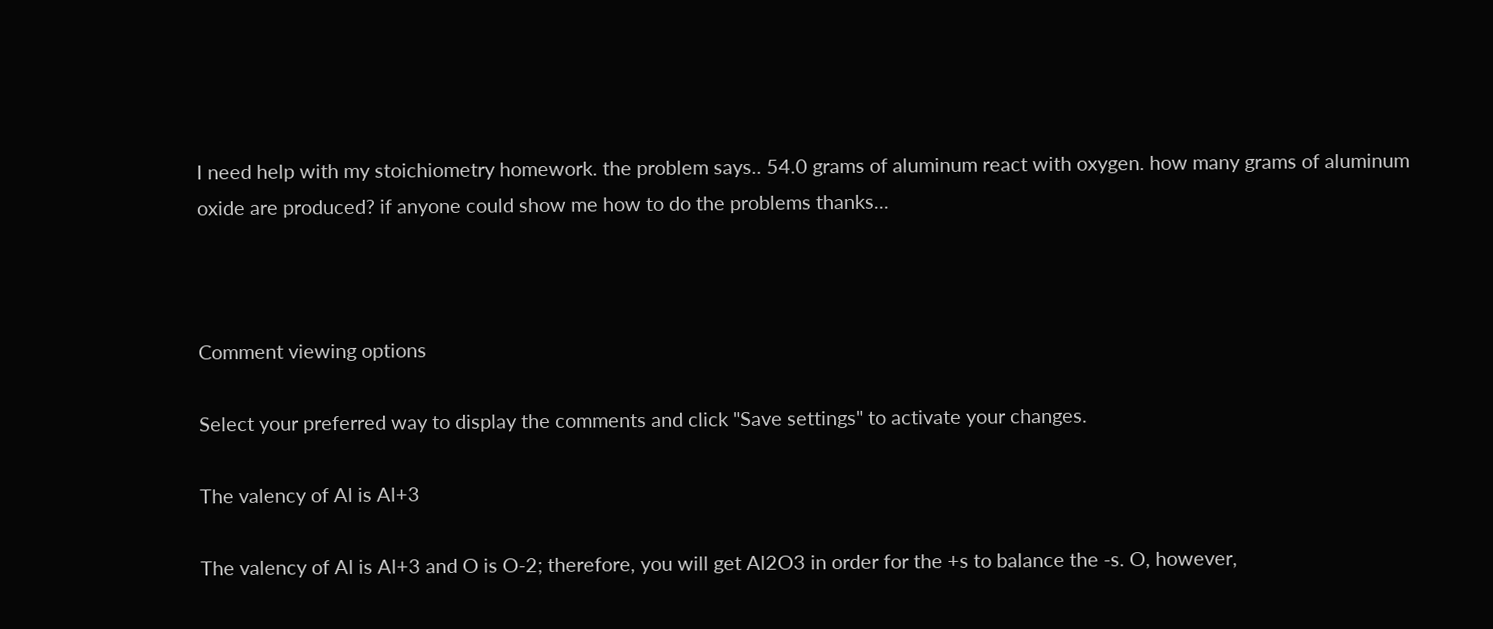I need help with my stoichiometry homework. the problem says.. 54.0 grams of aluminum react with oxygen. how many grams of aluminum oxide are produced? if anyone could show me how to do the problems thanks...



Comment viewing options

Select your preferred way to display the comments and click "Save settings" to activate your changes.

The valency of Al is Al+3

The valency of Al is Al+3 and O is O-2; therefore, you will get Al2O3 in order for the +s to balance the -s. O, however,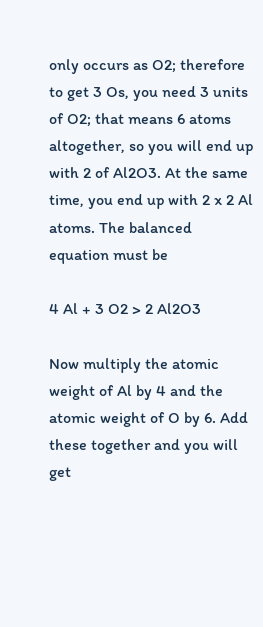only occurs as O2; therefore to get 3 Os, you need 3 units of O2; that means 6 atoms altogether, so you will end up with 2 of Al2O3. At the same time, you end up with 2 x 2 Al atoms. The balanced equation must be

4 Al + 3 O2 > 2 Al2O3

Now multiply the atomic weight of Al by 4 and the atomic weight of O by 6. Add these together and you will get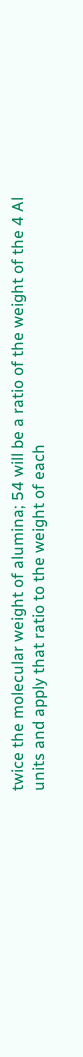twice the molecular weight of alumina; 54 will be a ratio of the weight of the 4 Al units and apply that ratio to the weight of each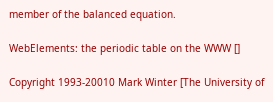member of the balanced equation.

WebElements: the periodic table on the WWW []

Copyright 1993-20010 Mark Winter [The University of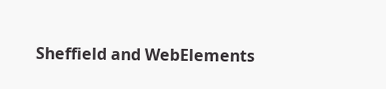Sheffield and WebElements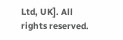Ltd, UK]. All rights reserved.